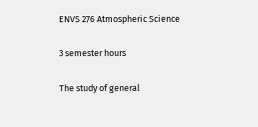ENVS 276 Atmospheric Science

3 semester hours

The study of general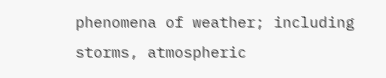phenomena of weather; including storms, atmospheric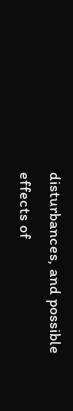disturbances, and possible effects of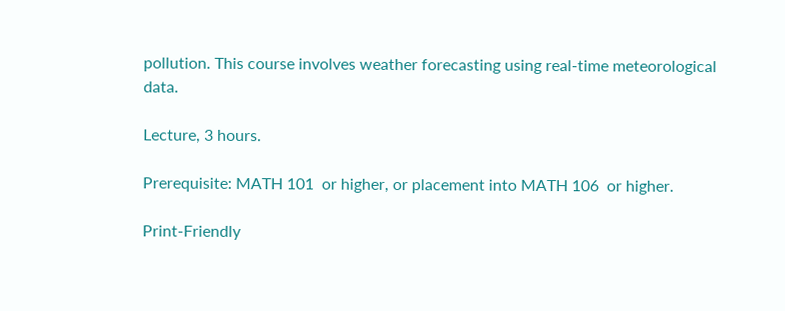pollution. This course involves weather forecasting using real-time meteorological data.

Lecture, 3 hours.

Prerequisite: MATH 101  or higher, or placement into MATH 106  or higher.

Print-Friendly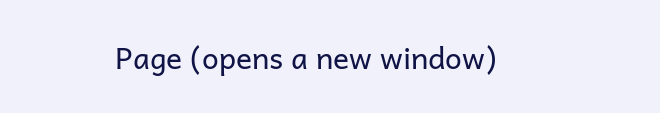Page (opens a new window)